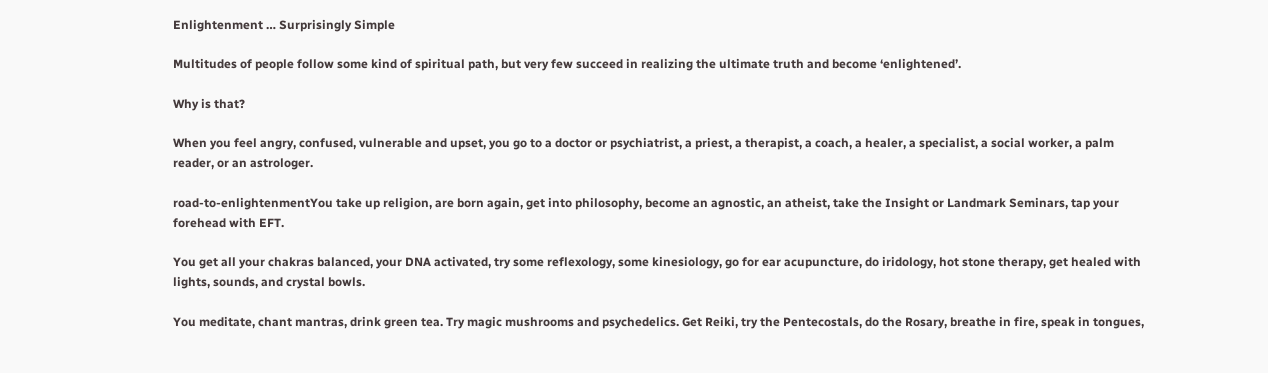Enlightenment … Surprisingly Simple

Multitudes of people follow some kind of spiritual path, but very few succeed in realizing the ultimate truth and become ‘enlightened’.

Why is that?

When you feel angry, confused, vulnerable and upset, you go to a doctor or psychiatrist, a priest, a therapist, a coach, a healer, a specialist, a social worker, a palm reader, or an astrologer.

road-to-enlightenmentYou take up religion, are born again, get into philosophy, become an agnostic, an atheist, take the Insight or Landmark Seminars, tap your forehead with EFT.

You get all your chakras balanced, your DNA activated, try some reflexology, some kinesiology, go for ear acupuncture, do iridology, hot stone therapy, get healed with lights, sounds, and crystal bowls.

You meditate, chant mantras, drink green tea. Try magic mushrooms and psychedelics. Get Reiki, try the Pentecostals, do the Rosary, breathe in fire, speak in tongues,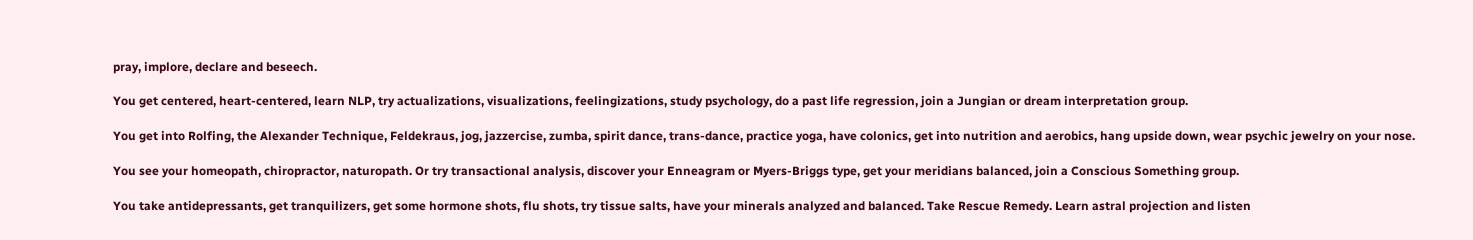pray, implore, declare and beseech.

You get centered, heart-centered, learn NLP, try actualizations, visualizations, feelingizations, study psychology, do a past life regression, join a Jungian or dream interpretation group.

You get into Rolfing, the Alexander Technique, Feldekraus, jog, jazzercise, zumba, spirit dance, trans-dance, practice yoga, have colonics, get into nutrition and aerobics, hang upside down, wear psychic jewelry on your nose.

You see your homeopath, chiropractor, naturopath. Or try transactional analysis, discover your Enneagram or Myers-Briggs type, get your meridians balanced, join a Conscious Something group.

You take antidepressants, get tranquilizers, get some hormone shots, flu shots, try tissue salts, have your minerals analyzed and balanced. Take Rescue Remedy. Learn astral projection and listen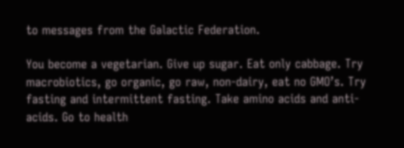to messages from the Galactic Federation.

You become a vegetarian. Give up sugar. Eat only cabbage. Try macrobiotics, go organic, go raw, non-dairy, eat no GMO’s. Try fasting and intermittent fasting. Take amino acids and anti-acids. Go to health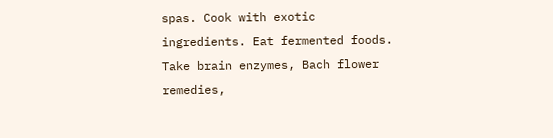spas. Cook with exotic ingredients. Eat fermented foods. Take brain enzymes, Bach flower remedies,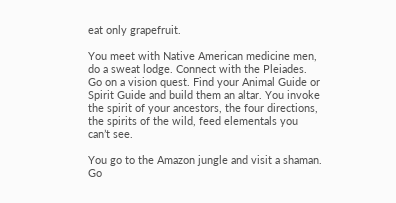eat only grapefruit.

You meet with Native American medicine men, do a sweat lodge. Connect with the Pleiades. Go on a vision quest. Find your Animal Guide or Spirit Guide and build them an altar. You invoke the spirit of your ancestors, the four directions, the spirits of the wild, feed elementals you can’t see.

You go to the Amazon jungle and visit a shaman. Go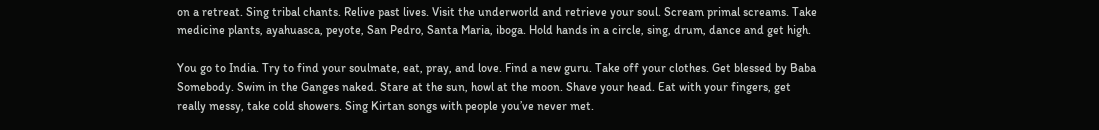on a retreat. Sing tribal chants. Relive past lives. Visit the underworld and retrieve your soul. Scream primal screams. Take medicine plants, ayahuasca, peyote, San Pedro, Santa Maria, iboga. Hold hands in a circle, sing, drum, dance and get high.

You go to India. Try to find your soulmate, eat, pray, and love. Find a new guru. Take off your clothes. Get blessed by Baba Somebody. Swim in the Ganges naked. Stare at the sun, howl at the moon. Shave your head. Eat with your fingers, get really messy, take cold showers. Sing Kirtan songs with people you’ve never met.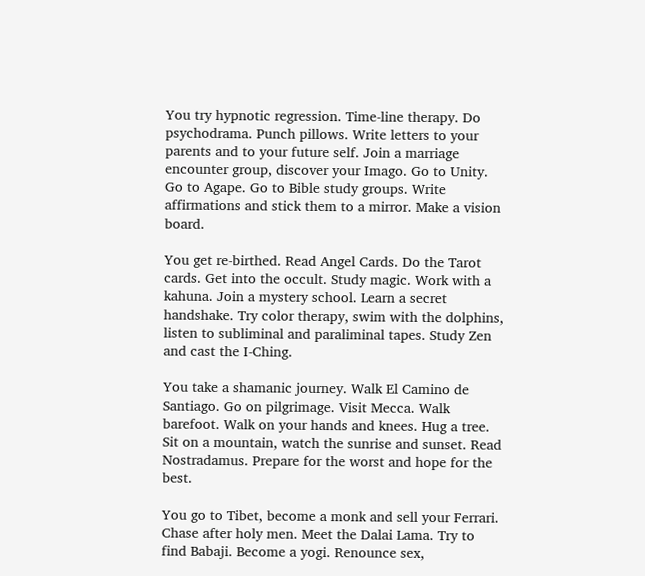You try hypnotic regression. Time-line therapy. Do psychodrama. Punch pillows. Write letters to your parents and to your future self. Join a marriage encounter group, discover your Imago. Go to Unity. Go to Agape. Go to Bible study groups. Write affirmations and stick them to a mirror. Make a vision board.

You get re-birthed. Read Angel Cards. Do the Tarot cards. Get into the occult. Study magic. Work with a kahuna. Join a mystery school. Learn a secret handshake. Try color therapy, swim with the dolphins, listen to subliminal and paraliminal tapes. Study Zen and cast the I-Ching.

You take a shamanic journey. Walk El Camino de Santiago. Go on pilgrimage. Visit Mecca. Walk barefoot. Walk on your hands and knees. Hug a tree. Sit on a mountain, watch the sunrise and sunset. Read Nostradamus. Prepare for the worst and hope for the best.

You go to Tibet, become a monk and sell your Ferrari. Chase after holy men. Meet the Dalai Lama. Try to find Babaji. Become a yogi. Renounce sex,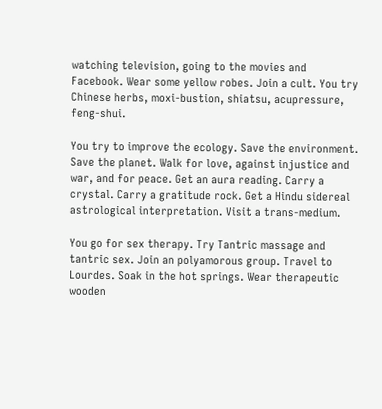watching television, going to the movies and Facebook. Wear some yellow robes. Join a cult. You try Chinese herbs, moxi-bustion, shiatsu, acupressure, feng-shui.

You try to improve the ecology. Save the environment. Save the planet. Walk for love, against injustice and war, and for peace. Get an aura reading. Carry a crystal. Carry a gratitude rock. Get a Hindu sidereal astrological interpretation. Visit a trans-medium.

You go for sex therapy. Try Tantric massage and tantric sex. Join an polyamorous group. Travel to Lourdes. Soak in the hot springs. Wear therapeutic wooden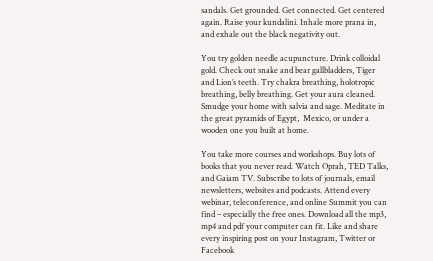sandals. Get grounded. Get connected. Get centered again. Raise your kundalini. Inhale more prana in, and exhale out the black negativity out.

You try golden needle acupuncture. Drink colloidal gold. Check out snake and bear gallbladders, Tiger and Lion’s teeth. Try chakra breathing, holotropic breathing, belly breathing. Get your aura cleaned. Smudge your home with salvia and sage. Meditate in the great pyramids of Egypt,  Mexico, or under a wooden one you built at home.

You take more courses and workshops. Buy lots of books that you never read. Watch Oprah, TED Talks, and Gaiam TV. Subscribe to lots of journals, email newsletters, websites and podcasts. Attend every webinar, teleconference, and online Summit you can find – especially the free ones. Download all the mp3, mp4 and pdf your computer can fit. Like and share every inspiring post on your Instagram, Twitter or Facebook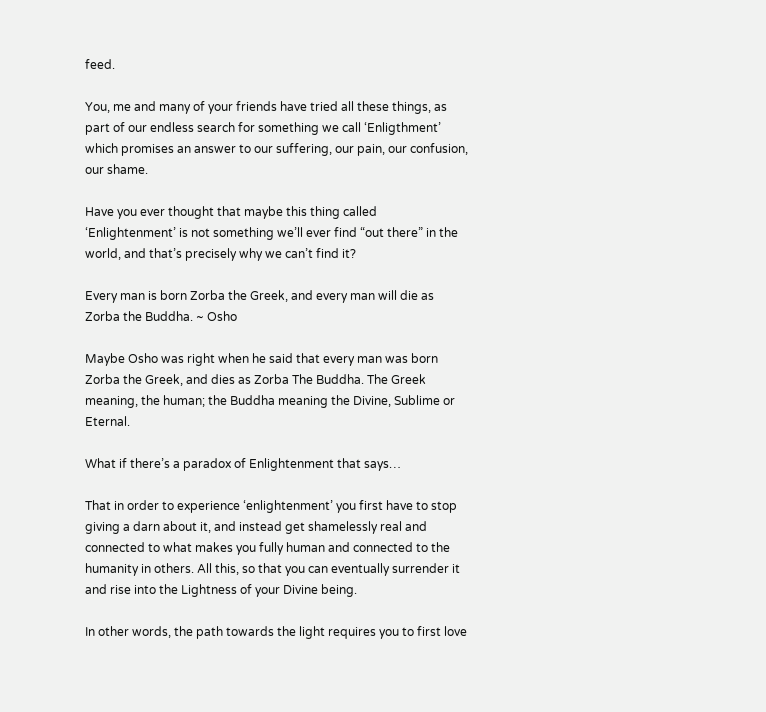feed.

You, me and many of your friends have tried all these things, as part of our endless search for something we call ‘Enligthment’ which promises an answer to our suffering, our pain, our confusion, our shame.

Have you ever thought that maybe this thing called ‘Enlightenment’ is not something we’ll ever find “out there” in the world, and that’s precisely why we can’t find it?

Every man is born Zorba the Greek, and every man will die as Zorba the Buddha. ~ Osho

Maybe Osho was right when he said that every man was born Zorba the Greek, and dies as Zorba The Buddha. The Greek meaning, the human; the Buddha meaning the Divine, Sublime or Eternal.

What if there’s a paradox of Enlightenment that says…

That in order to experience ‘enlightenment’ you first have to stop giving a darn about it, and instead get shamelessly real and connected to what makes you fully human and connected to the humanity in others. All this, so that you can eventually surrender it and rise into the Lightness of your Divine being.

In other words, the path towards the light requires you to first love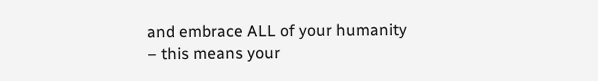and embrace ALL of your humanity – this means your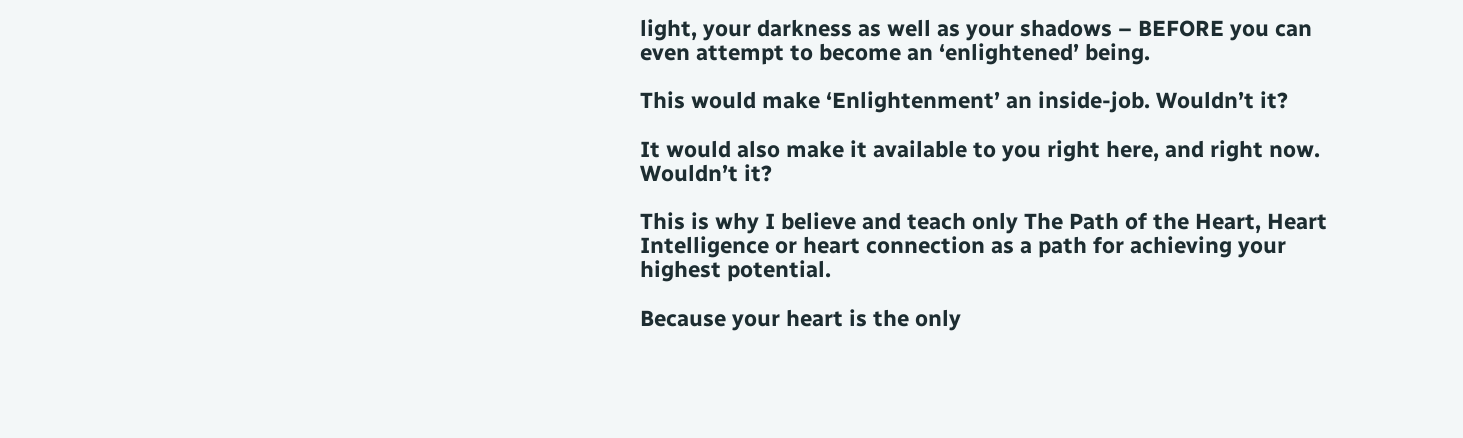light, your darkness as well as your shadows – BEFORE you can even attempt to become an ‘enlightened’ being.

This would make ‘Enlightenment’ an inside-job. Wouldn’t it?

It would also make it available to you right here, and right now. Wouldn’t it?

This is why I believe and teach only The Path of the Heart, Heart Intelligence or heart connection as a path for achieving your highest potential.

Because your heart is the only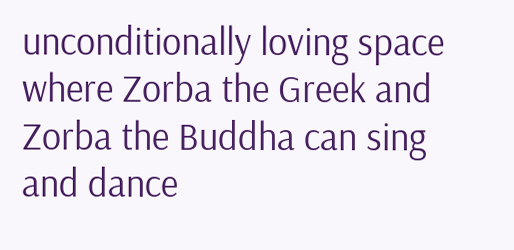unconditionally loving space where Zorba the Greek and Zorba the Buddha can sing and dance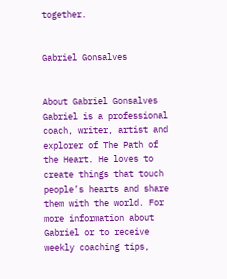together.


Gabriel Gonsalves


About Gabriel Gonsalves
Gabriel is a professional coach, writer, artist and explorer of The Path of the Heart. He loves to create things that touch people’s hearts and share them with the world. For more information about Gabriel or to receive weekly coaching tips,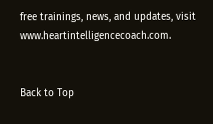free trainings, news, and updates, visit www.heartintelligencecoach.com.


Back to Top